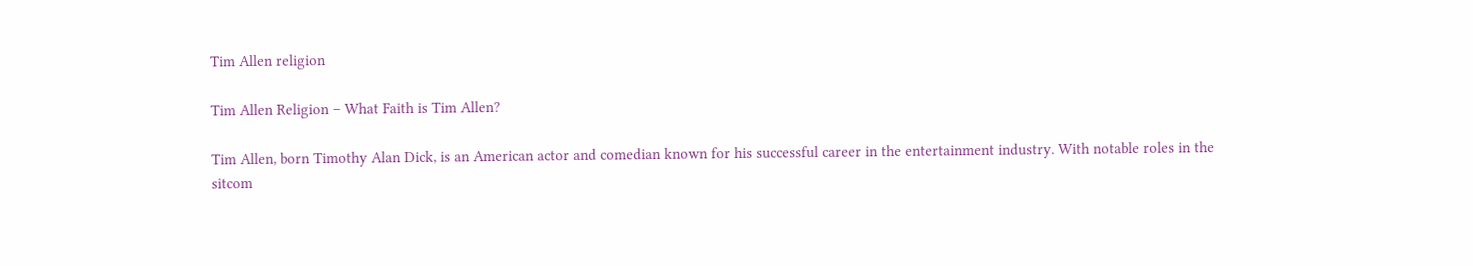Tim Allen religion

Tim Allen Religion – What Faith is Tim Allen?

Tim Allen, born Timothy Alan Dick, is an American actor and comedian known for his successful career in the entertainment industry. With notable roles in the sitcom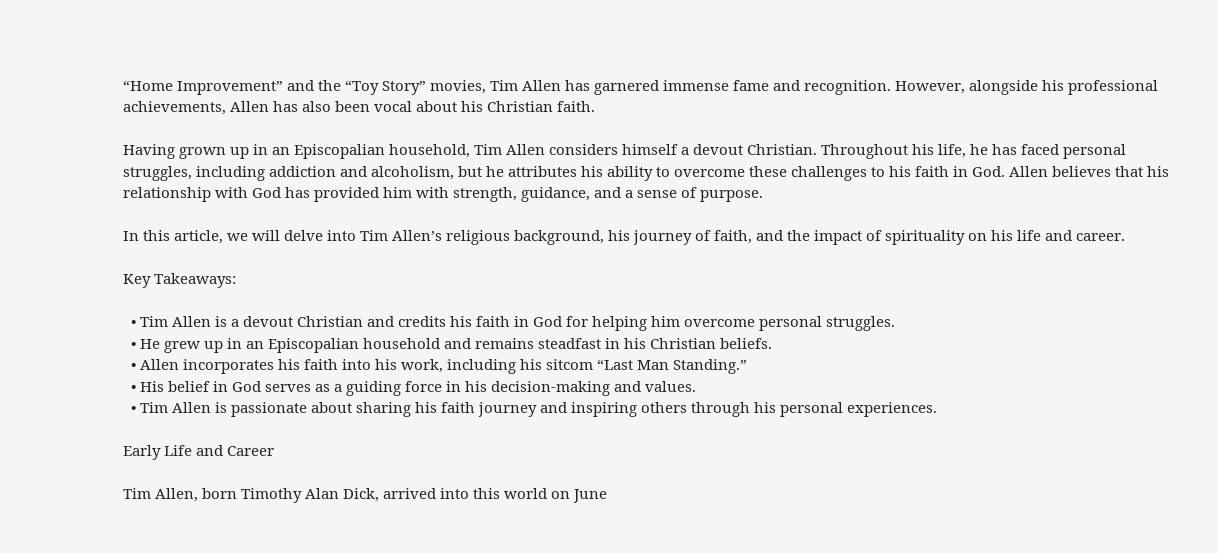“Home Improvement” and the “Toy Story” movies, Tim Allen has garnered immense fame and recognition. However, alongside his professional achievements, Allen has also been vocal about his Christian faith.

Having grown up in an Episcopalian household, Tim Allen considers himself a devout Christian. Throughout his life, he has faced personal struggles, including addiction and alcoholism, but he attributes his ability to overcome these challenges to his faith in God. Allen believes that his relationship with God has provided him with strength, guidance, and a sense of purpose.

In this article, we will delve into Tim Allen’s religious background, his journey of faith, and the impact of spirituality on his life and career.

Key Takeaways:

  • Tim Allen is a devout Christian and credits his faith in God for helping him overcome personal struggles.
  • He grew up in an Episcopalian household and remains steadfast in his Christian beliefs.
  • Allen incorporates his faith into his work, including his sitcom “Last Man Standing.”
  • His belief in God serves as a guiding force in his decision-making and values.
  • Tim Allen is passionate about sharing his faith journey and inspiring others through his personal experiences.

Early Life and Career

Tim Allen, born Timothy Alan Dick, arrived into this world on June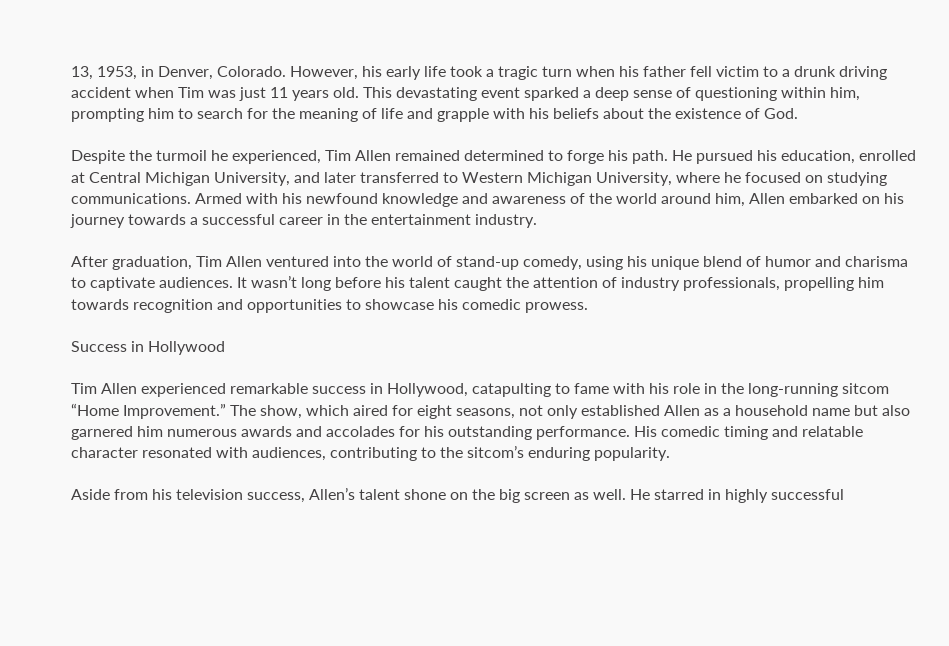13, 1953, in Denver, Colorado. However, his early life took a tragic turn when his father fell victim to a drunk driving accident when Tim was just 11 years old. This devastating event sparked a deep sense of questioning within him, prompting him to search for the meaning of life and grapple with his beliefs about the existence of God.

Despite the turmoil he experienced, Tim Allen remained determined to forge his path. He pursued his education, enrolled at Central Michigan University, and later transferred to Western Michigan University, where he focused on studying communications. Armed with his newfound knowledge and awareness of the world around him, Allen embarked on his journey towards a successful career in the entertainment industry.

After graduation, Tim Allen ventured into the world of stand-up comedy, using his unique blend of humor and charisma to captivate audiences. It wasn’t long before his talent caught the attention of industry professionals, propelling him towards recognition and opportunities to showcase his comedic prowess.

Success in Hollywood

Tim Allen experienced remarkable success in Hollywood, catapulting to fame with his role in the long-running sitcom “Home Improvement.” The show, which aired for eight seasons, not only established Allen as a household name but also garnered him numerous awards and accolades for his outstanding performance. His comedic timing and relatable character resonated with audiences, contributing to the sitcom’s enduring popularity.

Aside from his television success, Allen’s talent shone on the big screen as well. He starred in highly successful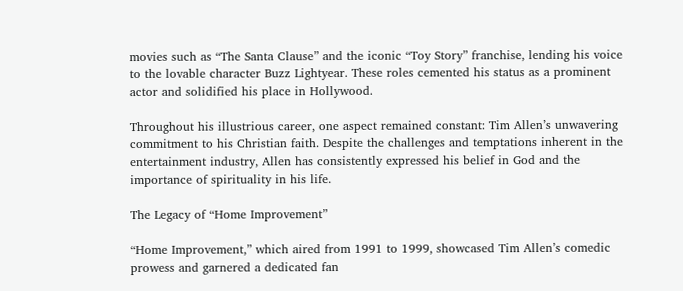movies such as “The Santa Clause” and the iconic “Toy Story” franchise, lending his voice to the lovable character Buzz Lightyear. These roles cemented his status as a prominent actor and solidified his place in Hollywood.

Throughout his illustrious career, one aspect remained constant: Tim Allen’s unwavering commitment to his Christian faith. Despite the challenges and temptations inherent in the entertainment industry, Allen has consistently expressed his belief in God and the importance of spirituality in his life.

The Legacy of “Home Improvement”

“Home Improvement,” which aired from 1991 to 1999, showcased Tim Allen’s comedic prowess and garnered a dedicated fan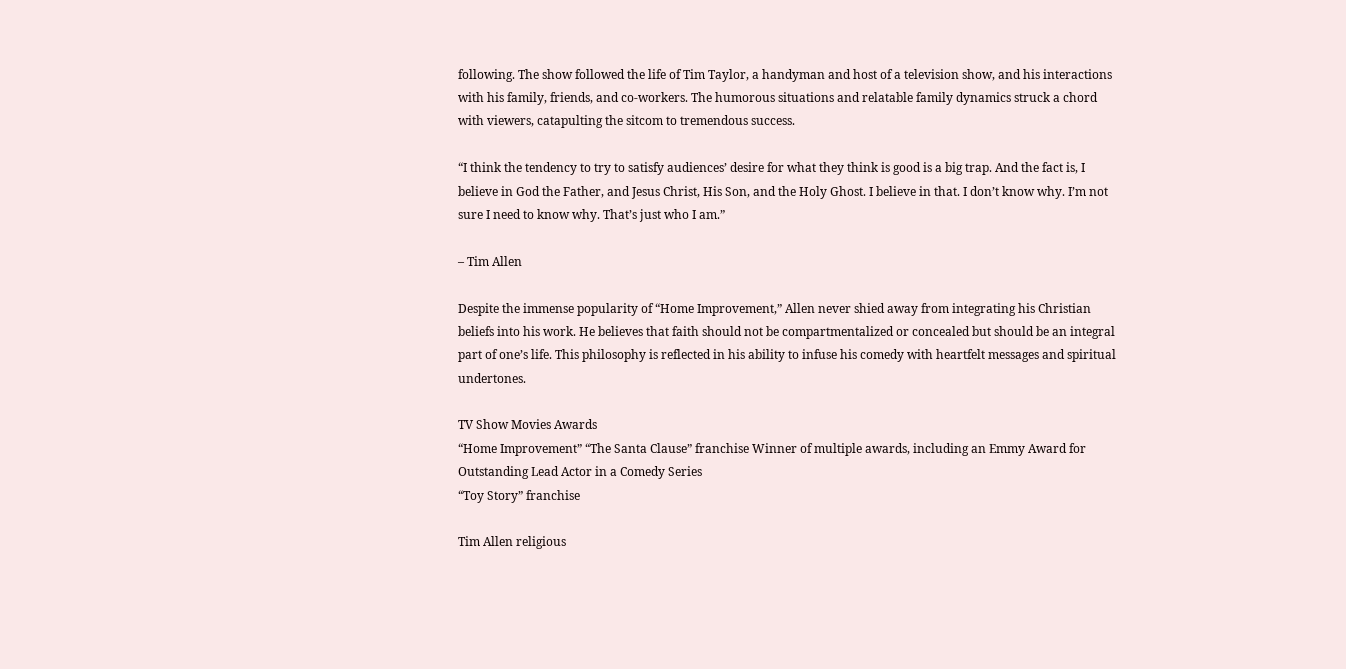following. The show followed the life of Tim Taylor, a handyman and host of a television show, and his interactions with his family, friends, and co-workers. The humorous situations and relatable family dynamics struck a chord with viewers, catapulting the sitcom to tremendous success.

“I think the tendency to try to satisfy audiences’ desire for what they think is good is a big trap. And the fact is, I believe in God the Father, and Jesus Christ, His Son, and the Holy Ghost. I believe in that. I don’t know why. I’m not sure I need to know why. That’s just who I am.”

– Tim Allen

Despite the immense popularity of “Home Improvement,” Allen never shied away from integrating his Christian beliefs into his work. He believes that faith should not be compartmentalized or concealed but should be an integral part of one’s life. This philosophy is reflected in his ability to infuse his comedy with heartfelt messages and spiritual undertones.

TV Show Movies Awards
“Home Improvement” “The Santa Clause” franchise Winner of multiple awards, including an Emmy Award for Outstanding Lead Actor in a Comedy Series
“Toy Story” franchise

Tim Allen religious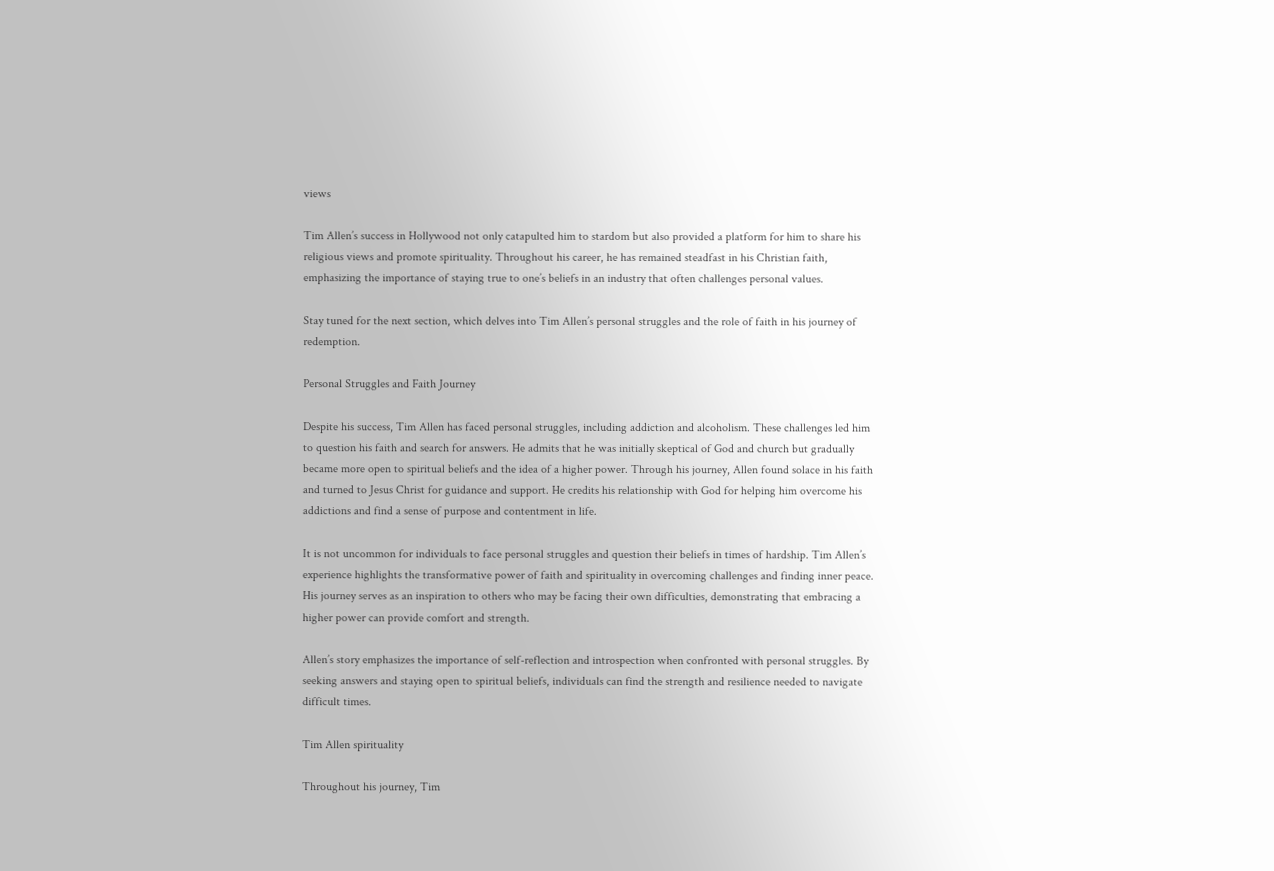views

Tim Allen’s success in Hollywood not only catapulted him to stardom but also provided a platform for him to share his religious views and promote spirituality. Throughout his career, he has remained steadfast in his Christian faith, emphasizing the importance of staying true to one’s beliefs in an industry that often challenges personal values.

Stay tuned for the next section, which delves into Tim Allen’s personal struggles and the role of faith in his journey of redemption.

Personal Struggles and Faith Journey

Despite his success, Tim Allen has faced personal struggles, including addiction and alcoholism. These challenges led him to question his faith and search for answers. He admits that he was initially skeptical of God and church but gradually became more open to spiritual beliefs and the idea of a higher power. Through his journey, Allen found solace in his faith and turned to Jesus Christ for guidance and support. He credits his relationship with God for helping him overcome his addictions and find a sense of purpose and contentment in life.

It is not uncommon for individuals to face personal struggles and question their beliefs in times of hardship. Tim Allen’s experience highlights the transformative power of faith and spirituality in overcoming challenges and finding inner peace. His journey serves as an inspiration to others who may be facing their own difficulties, demonstrating that embracing a higher power can provide comfort and strength.

Allen’s story emphasizes the importance of self-reflection and introspection when confronted with personal struggles. By seeking answers and staying open to spiritual beliefs, individuals can find the strength and resilience needed to navigate difficult times.

Tim Allen spirituality

Throughout his journey, Tim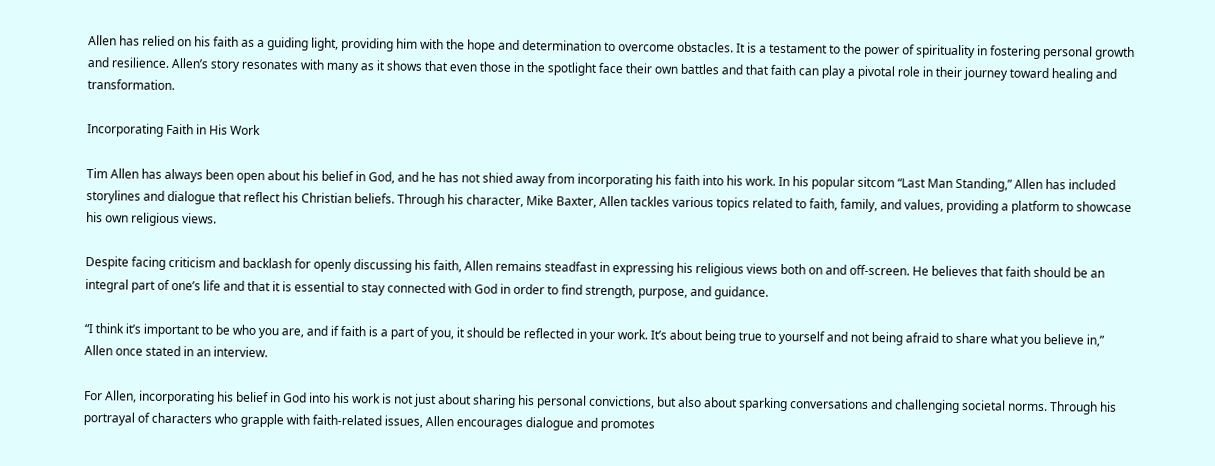Allen has relied on his faith as a guiding light, providing him with the hope and determination to overcome obstacles. It is a testament to the power of spirituality in fostering personal growth and resilience. Allen’s story resonates with many as it shows that even those in the spotlight face their own battles and that faith can play a pivotal role in their journey toward healing and transformation.

Incorporating Faith in His Work

Tim Allen has always been open about his belief in God, and he has not shied away from incorporating his faith into his work. In his popular sitcom “Last Man Standing,” Allen has included storylines and dialogue that reflect his Christian beliefs. Through his character, Mike Baxter, Allen tackles various topics related to faith, family, and values, providing a platform to showcase his own religious views.

Despite facing criticism and backlash for openly discussing his faith, Allen remains steadfast in expressing his religious views both on and off-screen. He believes that faith should be an integral part of one’s life and that it is essential to stay connected with God in order to find strength, purpose, and guidance.

“I think it’s important to be who you are, and if faith is a part of you, it should be reflected in your work. It’s about being true to yourself and not being afraid to share what you believe in,” Allen once stated in an interview.

For Allen, incorporating his belief in God into his work is not just about sharing his personal convictions, but also about sparking conversations and challenging societal norms. Through his portrayal of characters who grapple with faith-related issues, Allen encourages dialogue and promotes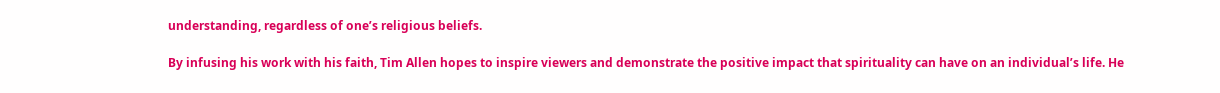understanding, regardless of one’s religious beliefs.

By infusing his work with his faith, Tim Allen hopes to inspire viewers and demonstrate the positive impact that spirituality can have on an individual’s life. He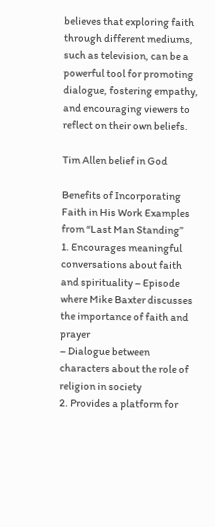believes that exploring faith through different mediums, such as television, can be a powerful tool for promoting dialogue, fostering empathy, and encouraging viewers to reflect on their own beliefs.

Tim Allen belief in God

Benefits of Incorporating Faith in His Work Examples from “Last Man Standing”
1. Encourages meaningful conversations about faith and spirituality – Episode where Mike Baxter discusses the importance of faith and prayer
– Dialogue between characters about the role of religion in society
2. Provides a platform for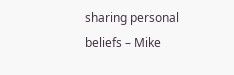sharing personal beliefs – Mike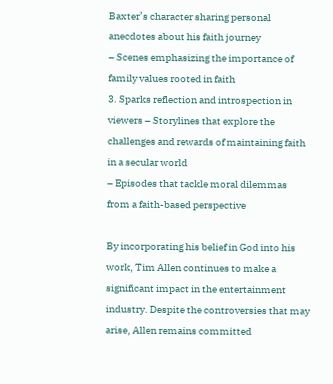Baxter’s character sharing personal anecdotes about his faith journey
– Scenes emphasizing the importance of family values rooted in faith
3. Sparks reflection and introspection in viewers – Storylines that explore the challenges and rewards of maintaining faith in a secular world
– Episodes that tackle moral dilemmas from a faith-based perspective

By incorporating his belief in God into his work, Tim Allen continues to make a significant impact in the entertainment industry. Despite the controversies that may arise, Allen remains committed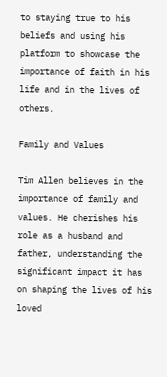to staying true to his beliefs and using his platform to showcase the importance of faith in his life and in the lives of others.

Family and Values

Tim Allen believes in the importance of family and values. He cherishes his role as a husband and father, understanding the significant impact it has on shaping the lives of his loved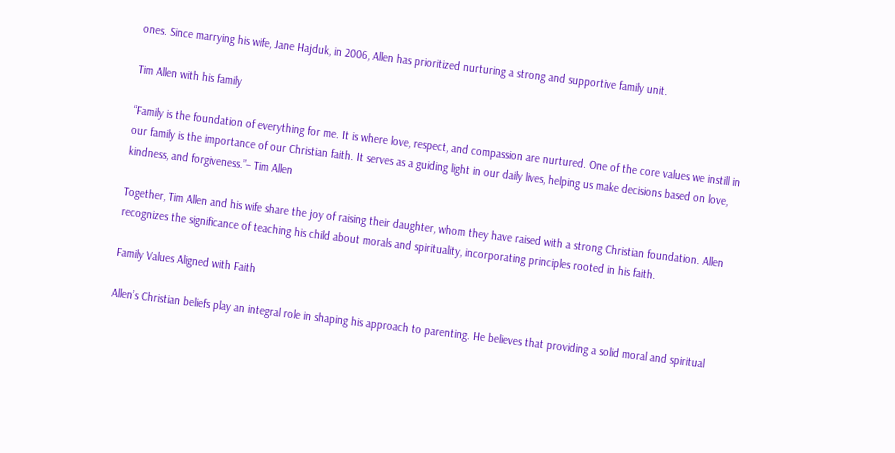ones. Since marrying his wife, Jane Hajduk, in 2006, Allen has prioritized nurturing a strong and supportive family unit.

Tim Allen with his family

“Family is the foundation of everything for me. It is where love, respect, and compassion are nurtured. One of the core values we instill in our family is the importance of our Christian faith. It serves as a guiding light in our daily lives, helping us make decisions based on love, kindness, and forgiveness.”– Tim Allen

Together, Tim Allen and his wife share the joy of raising their daughter, whom they have raised with a strong Christian foundation. Allen recognizes the significance of teaching his child about morals and spirituality, incorporating principles rooted in his faith.

Family Values Aligned with Faith

Allen’s Christian beliefs play an integral role in shaping his approach to parenting. He believes that providing a solid moral and spiritual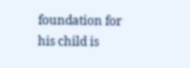foundation for his child is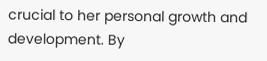crucial to her personal growth and development. By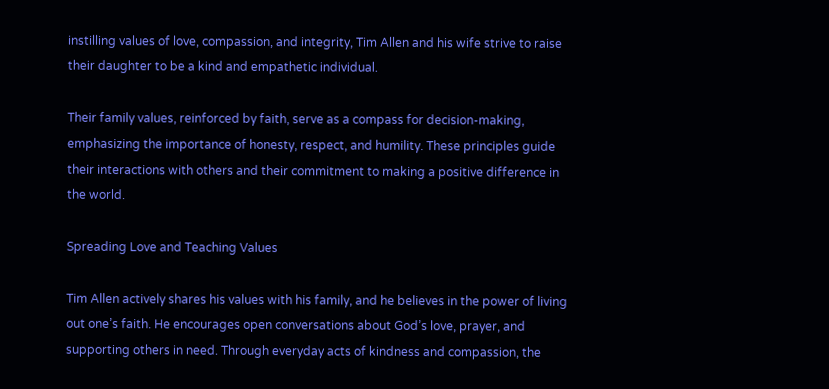instilling values of love, compassion, and integrity, Tim Allen and his wife strive to raise their daughter to be a kind and empathetic individual.

Their family values, reinforced by faith, serve as a compass for decision-making, emphasizing the importance of honesty, respect, and humility. These principles guide their interactions with others and their commitment to making a positive difference in the world.

Spreading Love and Teaching Values

Tim Allen actively shares his values with his family, and he believes in the power of living out one’s faith. He encourages open conversations about God’s love, prayer, and supporting others in need. Through everyday acts of kindness and compassion, the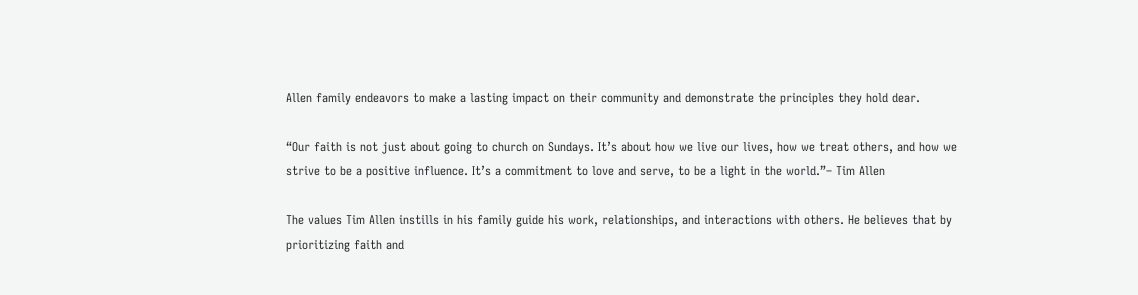Allen family endeavors to make a lasting impact on their community and demonstrate the principles they hold dear.

“Our faith is not just about going to church on Sundays. It’s about how we live our lives, how we treat others, and how we strive to be a positive influence. It’s a commitment to love and serve, to be a light in the world.”– Tim Allen

The values Tim Allen instills in his family guide his work, relationships, and interactions with others. He believes that by prioritizing faith and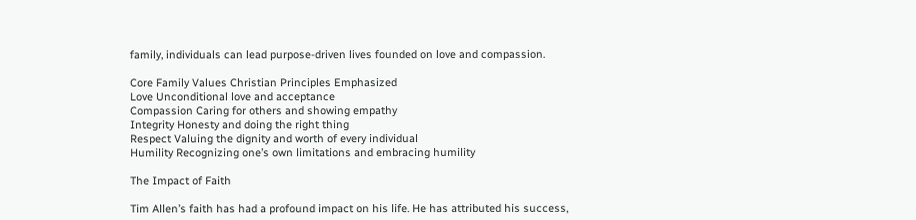family, individuals can lead purpose-driven lives founded on love and compassion.

Core Family Values Christian Principles Emphasized
Love Unconditional love and acceptance
Compassion Caring for others and showing empathy
Integrity Honesty and doing the right thing
Respect Valuing the dignity and worth of every individual
Humility Recognizing one’s own limitations and embracing humility

The Impact of Faith

Tim Allen’s faith has had a profound impact on his life. He has attributed his success,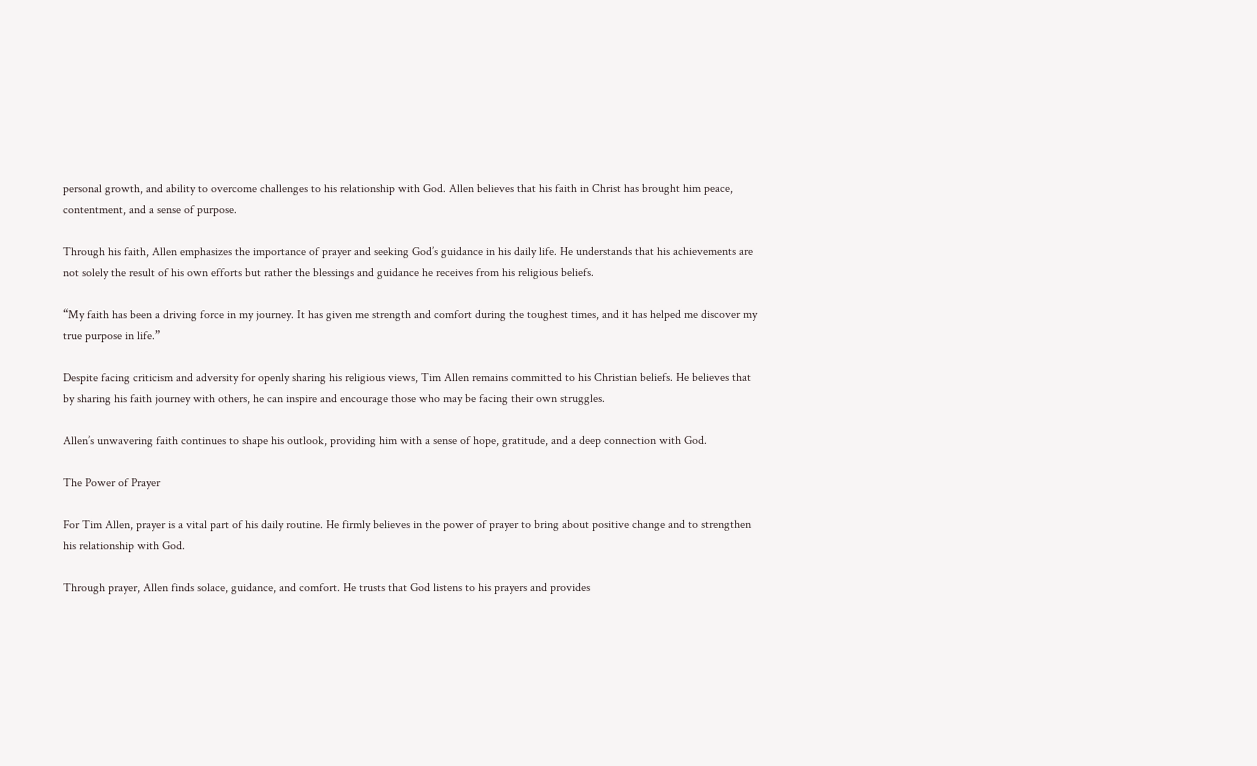personal growth, and ability to overcome challenges to his relationship with God. Allen believes that his faith in Christ has brought him peace, contentment, and a sense of purpose.

Through his faith, Allen emphasizes the importance of prayer and seeking God’s guidance in his daily life. He understands that his achievements are not solely the result of his own efforts but rather the blessings and guidance he receives from his religious beliefs.

“My faith has been a driving force in my journey. It has given me strength and comfort during the toughest times, and it has helped me discover my true purpose in life.”

Despite facing criticism and adversity for openly sharing his religious views, Tim Allen remains committed to his Christian beliefs. He believes that by sharing his faith journey with others, he can inspire and encourage those who may be facing their own struggles.

Allen’s unwavering faith continues to shape his outlook, providing him with a sense of hope, gratitude, and a deep connection with God.

The Power of Prayer

For Tim Allen, prayer is a vital part of his daily routine. He firmly believes in the power of prayer to bring about positive change and to strengthen his relationship with God.

Through prayer, Allen finds solace, guidance, and comfort. He trusts that God listens to his prayers and provides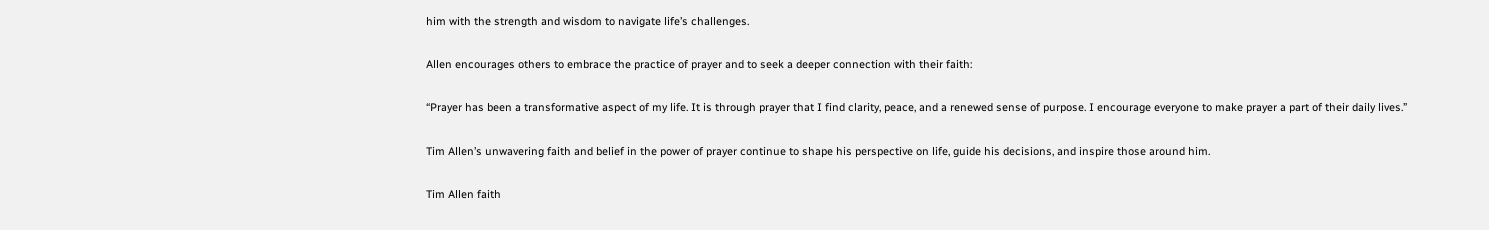him with the strength and wisdom to navigate life’s challenges.

Allen encourages others to embrace the practice of prayer and to seek a deeper connection with their faith:

“Prayer has been a transformative aspect of my life. It is through prayer that I find clarity, peace, and a renewed sense of purpose. I encourage everyone to make prayer a part of their daily lives.”

Tim Allen’s unwavering faith and belief in the power of prayer continue to shape his perspective on life, guide his decisions, and inspire those around him.

Tim Allen faith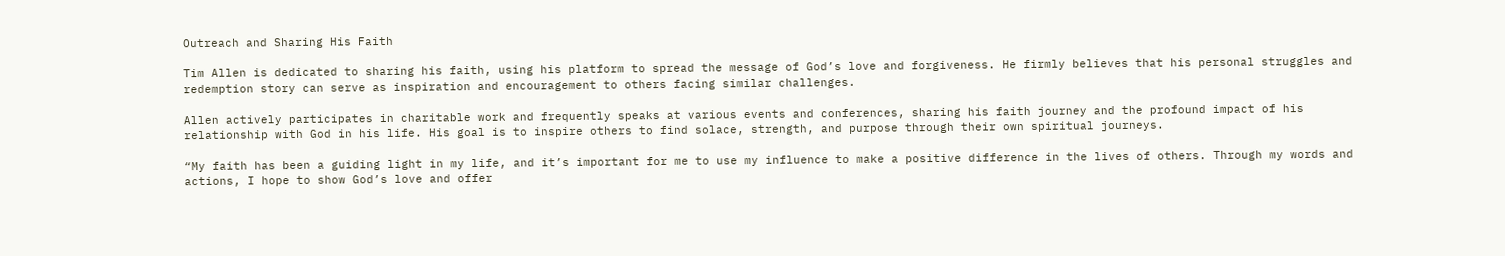Outreach and Sharing His Faith

Tim Allen is dedicated to sharing his faith, using his platform to spread the message of God’s love and forgiveness. He firmly believes that his personal struggles and redemption story can serve as inspiration and encouragement to others facing similar challenges.

Allen actively participates in charitable work and frequently speaks at various events and conferences, sharing his faith journey and the profound impact of his relationship with God in his life. His goal is to inspire others to find solace, strength, and purpose through their own spiritual journeys.

“My faith has been a guiding light in my life, and it’s important for me to use my influence to make a positive difference in the lives of others. Through my words and actions, I hope to show God’s love and offer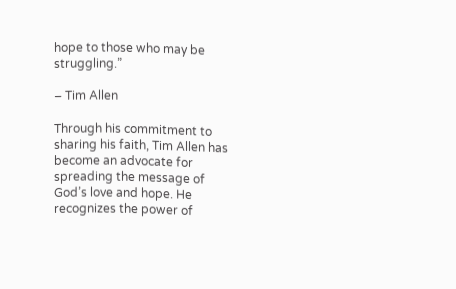hope to those who may be struggling.”

– Tim Allen

Through his commitment to sharing his faith, Tim Allen has become an advocate for spreading the message of God’s love and hope. He recognizes the power of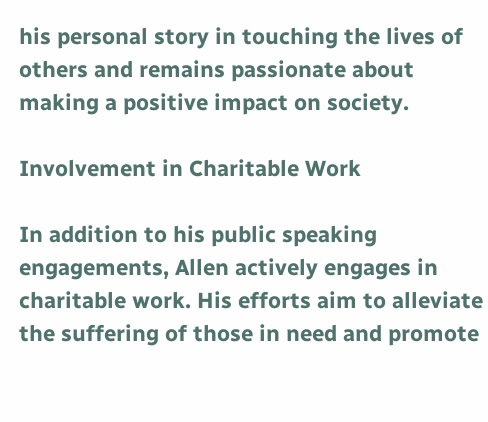his personal story in touching the lives of others and remains passionate about making a positive impact on society.

Involvement in Charitable Work

In addition to his public speaking engagements, Allen actively engages in charitable work. His efforts aim to alleviate the suffering of those in need and promote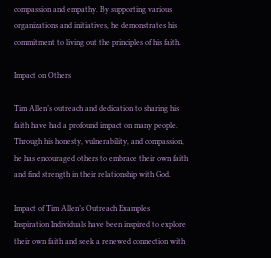compassion and empathy. By supporting various organizations and initiatives, he demonstrates his commitment to living out the principles of his faith.

Impact on Others

Tim Allen’s outreach and dedication to sharing his faith have had a profound impact on many people. Through his honesty, vulnerability, and compassion, he has encouraged others to embrace their own faith and find strength in their relationship with God.

Impact of Tim Allen’s Outreach Examples
Inspiration Individuals have been inspired to explore their own faith and seek a renewed connection with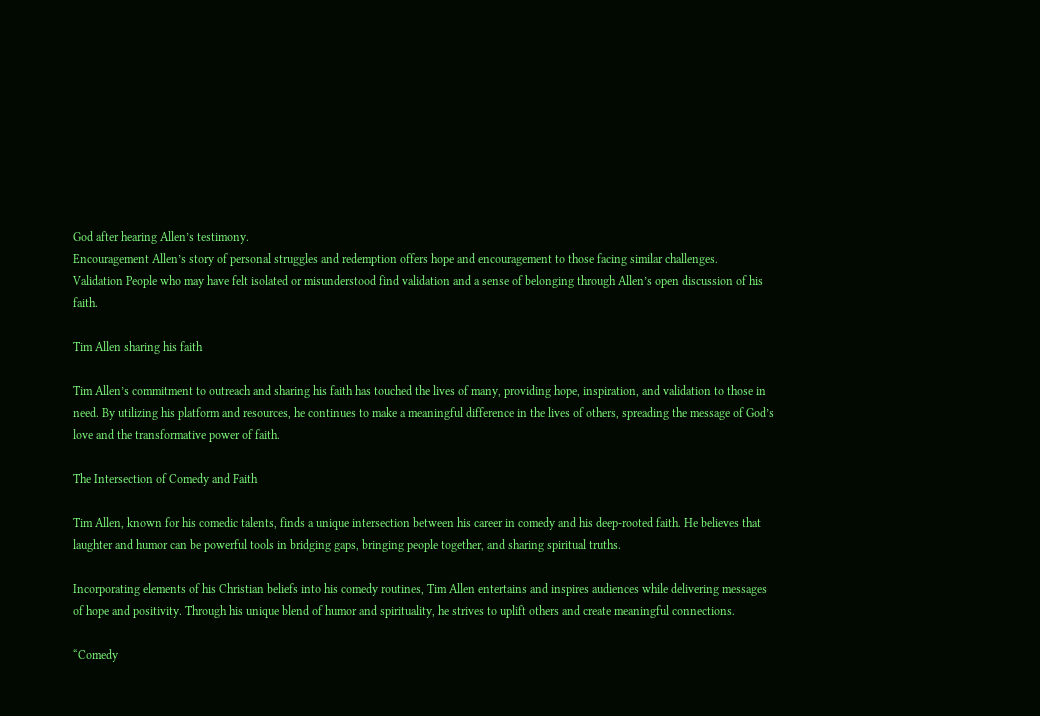God after hearing Allen’s testimony.
Encouragement Allen’s story of personal struggles and redemption offers hope and encouragement to those facing similar challenges.
Validation People who may have felt isolated or misunderstood find validation and a sense of belonging through Allen’s open discussion of his faith.

Tim Allen sharing his faith

Tim Allen’s commitment to outreach and sharing his faith has touched the lives of many, providing hope, inspiration, and validation to those in need. By utilizing his platform and resources, he continues to make a meaningful difference in the lives of others, spreading the message of God’s love and the transformative power of faith.

The Intersection of Comedy and Faith

Tim Allen, known for his comedic talents, finds a unique intersection between his career in comedy and his deep-rooted faith. He believes that laughter and humor can be powerful tools in bridging gaps, bringing people together, and sharing spiritual truths.

Incorporating elements of his Christian beliefs into his comedy routines, Tim Allen entertains and inspires audiences while delivering messages of hope and positivity. Through his unique blend of humor and spirituality, he strives to uplift others and create meaningful connections.

“Comedy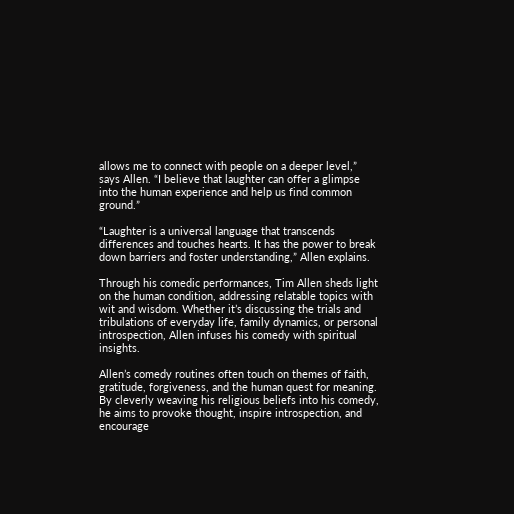allows me to connect with people on a deeper level,” says Allen. “I believe that laughter can offer a glimpse into the human experience and help us find common ground.”

“Laughter is a universal language that transcends differences and touches hearts. It has the power to break down barriers and foster understanding,” Allen explains.

Through his comedic performances, Tim Allen sheds light on the human condition, addressing relatable topics with wit and wisdom. Whether it’s discussing the trials and tribulations of everyday life, family dynamics, or personal introspection, Allen infuses his comedy with spiritual insights.

Allen’s comedy routines often touch on themes of faith, gratitude, forgiveness, and the human quest for meaning. By cleverly weaving his religious beliefs into his comedy, he aims to provoke thought, inspire introspection, and encourage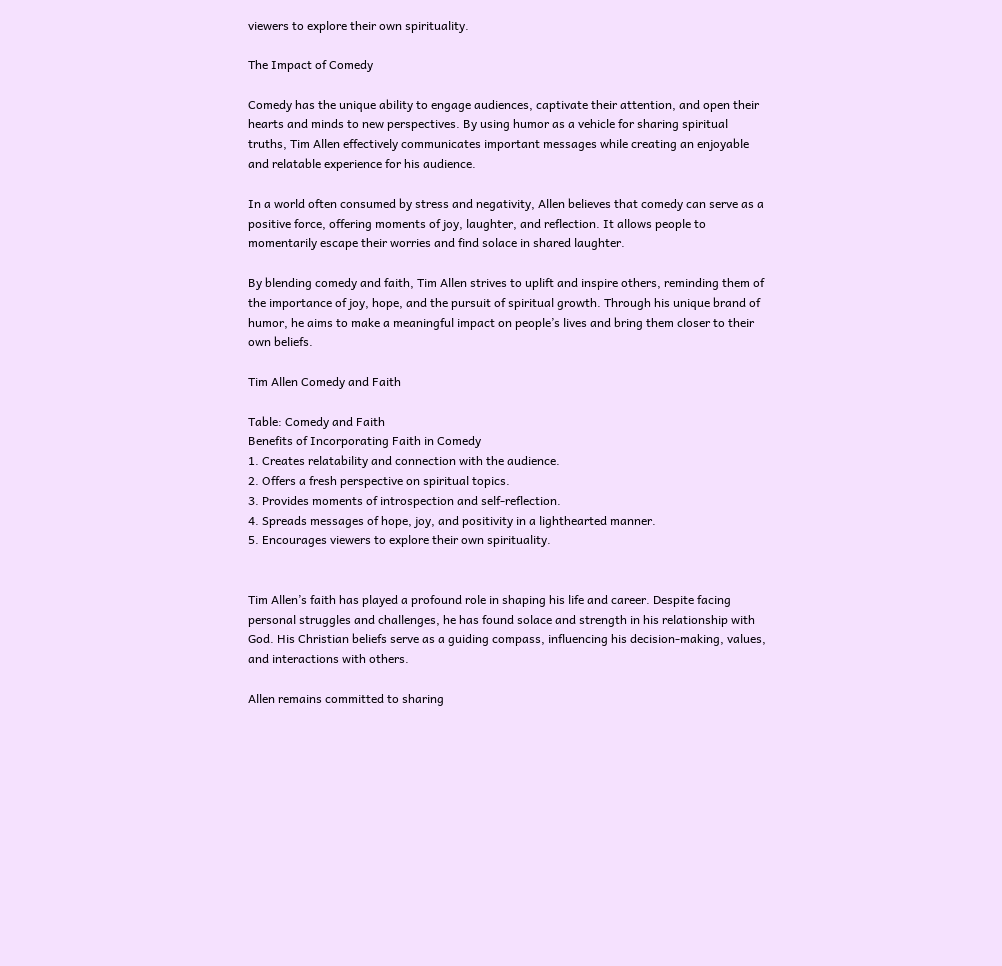viewers to explore their own spirituality.

The Impact of Comedy

Comedy has the unique ability to engage audiences, captivate their attention, and open their hearts and minds to new perspectives. By using humor as a vehicle for sharing spiritual truths, Tim Allen effectively communicates important messages while creating an enjoyable and relatable experience for his audience.

In a world often consumed by stress and negativity, Allen believes that comedy can serve as a positive force, offering moments of joy, laughter, and reflection. It allows people to momentarily escape their worries and find solace in shared laughter.

By blending comedy and faith, Tim Allen strives to uplift and inspire others, reminding them of the importance of joy, hope, and the pursuit of spiritual growth. Through his unique brand of humor, he aims to make a meaningful impact on people’s lives and bring them closer to their own beliefs.

Tim Allen Comedy and Faith

Table: Comedy and Faith
Benefits of Incorporating Faith in Comedy
1. Creates relatability and connection with the audience.
2. Offers a fresh perspective on spiritual topics.
3. Provides moments of introspection and self-reflection.
4. Spreads messages of hope, joy, and positivity in a lighthearted manner.
5. Encourages viewers to explore their own spirituality.


Tim Allen’s faith has played a profound role in shaping his life and career. Despite facing personal struggles and challenges, he has found solace and strength in his relationship with God. His Christian beliefs serve as a guiding compass, influencing his decision-making, values, and interactions with others.

Allen remains committed to sharing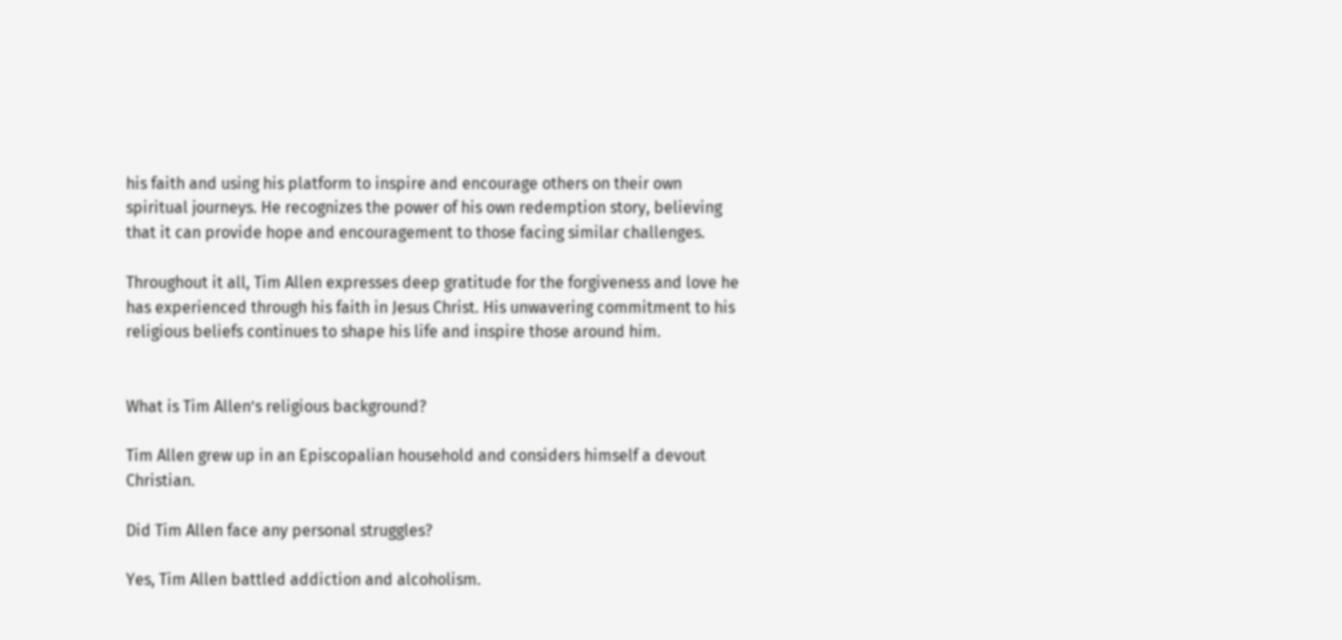his faith and using his platform to inspire and encourage others on their own spiritual journeys. He recognizes the power of his own redemption story, believing that it can provide hope and encouragement to those facing similar challenges.

Throughout it all, Tim Allen expresses deep gratitude for the forgiveness and love he has experienced through his faith in Jesus Christ. His unwavering commitment to his religious beliefs continues to shape his life and inspire those around him.


What is Tim Allen’s religious background?

Tim Allen grew up in an Episcopalian household and considers himself a devout Christian.

Did Tim Allen face any personal struggles?

Yes, Tim Allen battled addiction and alcoholism.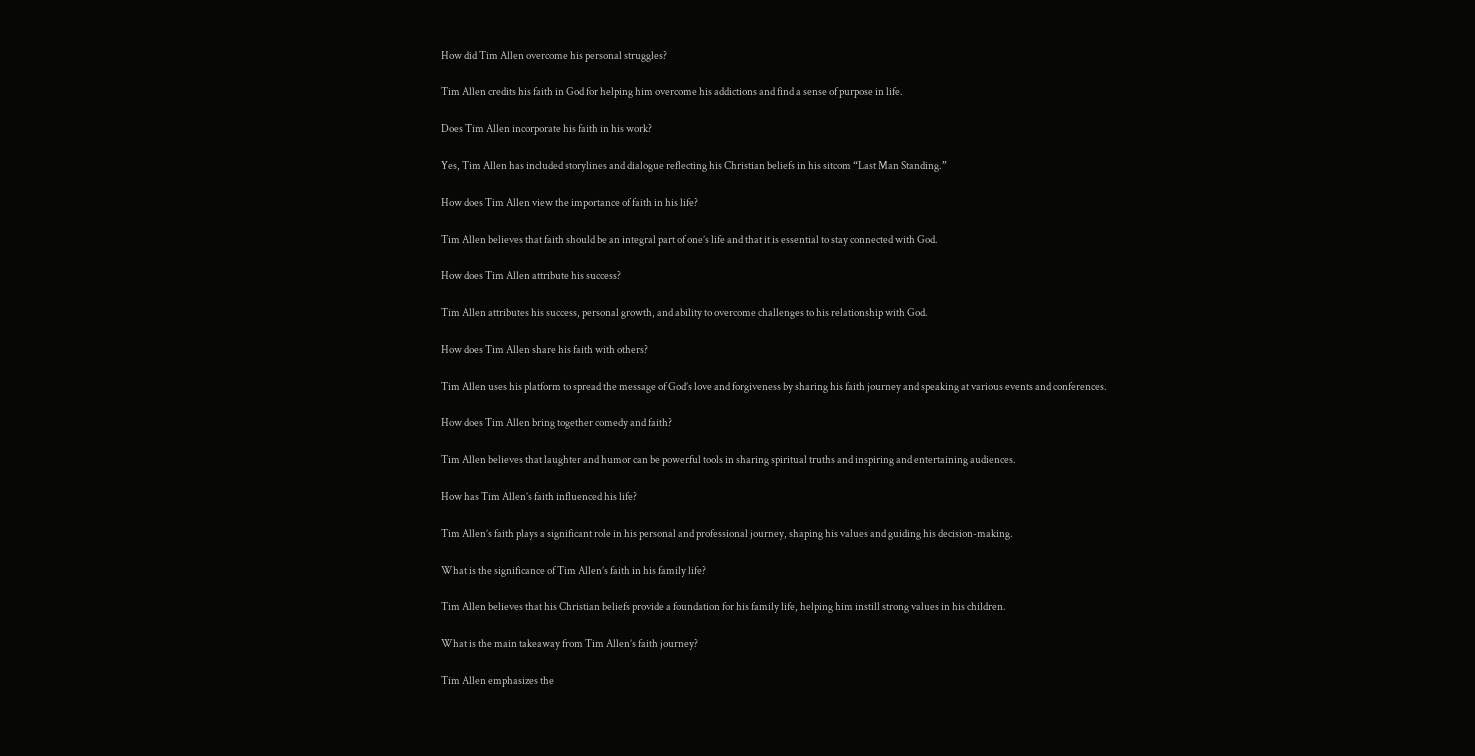How did Tim Allen overcome his personal struggles?

Tim Allen credits his faith in God for helping him overcome his addictions and find a sense of purpose in life.

Does Tim Allen incorporate his faith in his work?

Yes, Tim Allen has included storylines and dialogue reflecting his Christian beliefs in his sitcom “Last Man Standing.”

How does Tim Allen view the importance of faith in his life?

Tim Allen believes that faith should be an integral part of one’s life and that it is essential to stay connected with God.

How does Tim Allen attribute his success?

Tim Allen attributes his success, personal growth, and ability to overcome challenges to his relationship with God.

How does Tim Allen share his faith with others?

Tim Allen uses his platform to spread the message of God’s love and forgiveness by sharing his faith journey and speaking at various events and conferences.

How does Tim Allen bring together comedy and faith?

Tim Allen believes that laughter and humor can be powerful tools in sharing spiritual truths and inspiring and entertaining audiences.

How has Tim Allen’s faith influenced his life?

Tim Allen’s faith plays a significant role in his personal and professional journey, shaping his values and guiding his decision-making.

What is the significance of Tim Allen’s faith in his family life?

Tim Allen believes that his Christian beliefs provide a foundation for his family life, helping him instill strong values in his children.

What is the main takeaway from Tim Allen’s faith journey?

Tim Allen emphasizes the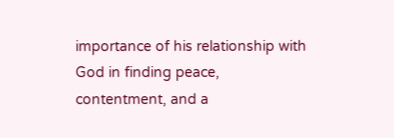importance of his relationship with God in finding peace, contentment, and a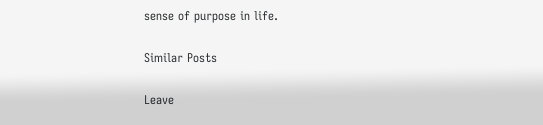sense of purpose in life.

Similar Posts

Leave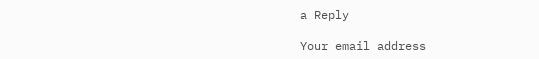a Reply

Your email address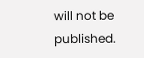will not be published.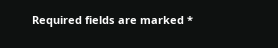Required fields are marked *